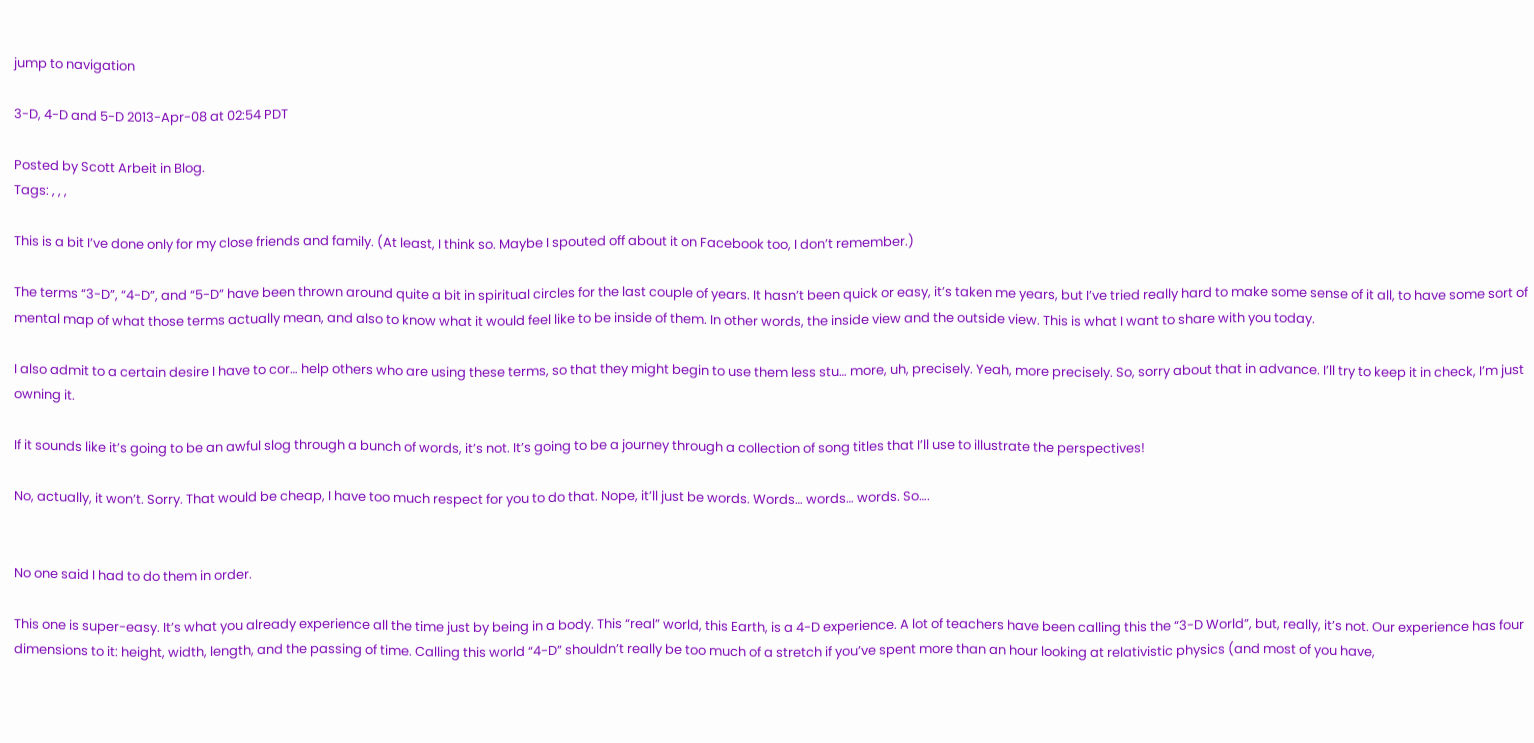jump to navigation

3-D, 4-D and 5-D 2013-Apr-08 at 02:54 PDT

Posted by Scott Arbeit in Blog.
Tags: , , ,

This is a bit I’ve done only for my close friends and family. (At least, I think so. Maybe I spouted off about it on Facebook too, I don’t remember.)

The terms “3-D”, “4-D”, and “5-D” have been thrown around quite a bit in spiritual circles for the last couple of years. It hasn’t been quick or easy, it’s taken me years, but I’ve tried really hard to make some sense of it all, to have some sort of mental map of what those terms actually mean, and also to know what it would feel like to be inside of them. In other words, the inside view and the outside view. This is what I want to share with you today.

I also admit to a certain desire I have to cor… help others who are using these terms, so that they might begin to use them less stu… more, uh, precisely. Yeah, more precisely. So, sorry about that in advance. I’ll try to keep it in check, I’m just owning it.

If it sounds like it’s going to be an awful slog through a bunch of words, it’s not. It’s going to be a journey through a collection of song titles that I’ll use to illustrate the perspectives!

No, actually, it won’t. Sorry. That would be cheap, I have too much respect for you to do that. Nope, it’ll just be words. Words… words… words. So….


No one said I had to do them in order.

This one is super-easy. It’s what you already experience all the time just by being in a body. This “real” world, this Earth, is a 4-D experience. A lot of teachers have been calling this the “3-D World”, but, really, it’s not. Our experience has four dimensions to it: height, width, length, and the passing of time. Calling this world “4-D” shouldn’t really be too much of a stretch if you’ve spent more than an hour looking at relativistic physics (and most of you have,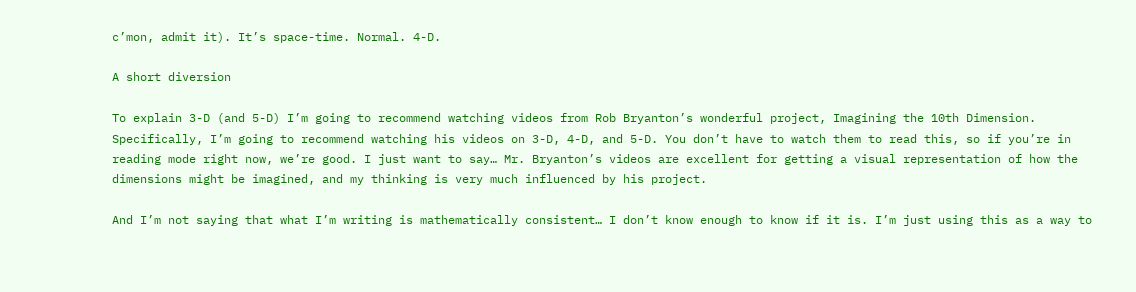c’mon, admit it). It’s space-time. Normal. 4-D.

A short diversion

To explain 3-D (and 5-D) I’m going to recommend watching videos from Rob Bryanton’s wonderful project, Imagining the 10th Dimension. Specifically, I’m going to recommend watching his videos on 3-D, 4-D, and 5-D. You don’t have to watch them to read this, so if you’re in reading mode right now, we’re good. I just want to say… Mr. Bryanton’s videos are excellent for getting a visual representation of how the dimensions might be imagined, and my thinking is very much influenced by his project.

And I’m not saying that what I’m writing is mathematically consistent… I don’t know enough to know if it is. I’m just using this as a way to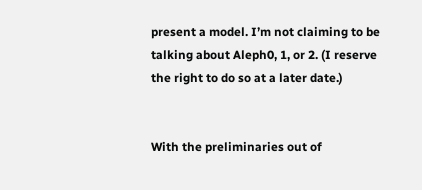present a model. I’m not claiming to be talking about Aleph0, 1, or 2. (I reserve the right to do so at a later date.)


With the preliminaries out of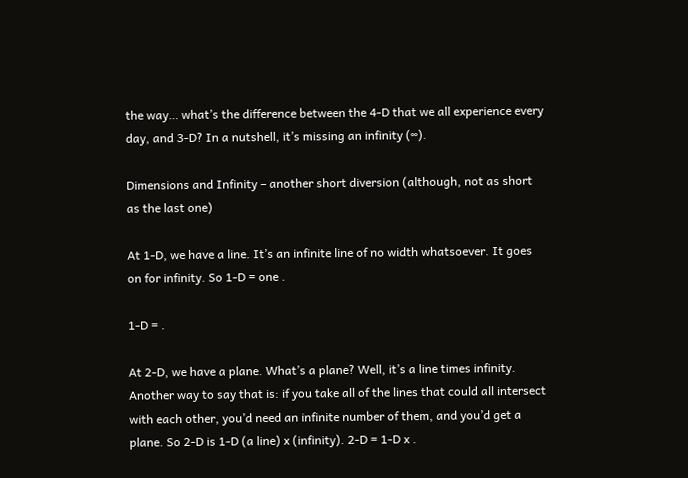the way… what’s the difference between the 4-D that we all experience every day, and 3-D? In a nutshell, it’s missing an infinity (∞).

Dimensions and Infinity – another short diversion (although, not as short as the last one)

At 1-D, we have a line. It’s an infinite line of no width whatsoever. It goes on for infinity. So 1-D = one .

1-D = .

At 2-D, we have a plane. What’s a plane? Well, it’s a line times infinity. Another way to say that is: if you take all of the lines that could all intersect with each other, you’d need an infinite number of them, and you’d get a plane. So 2-D is 1-D (a line) x (infinity). 2-D = 1-D x .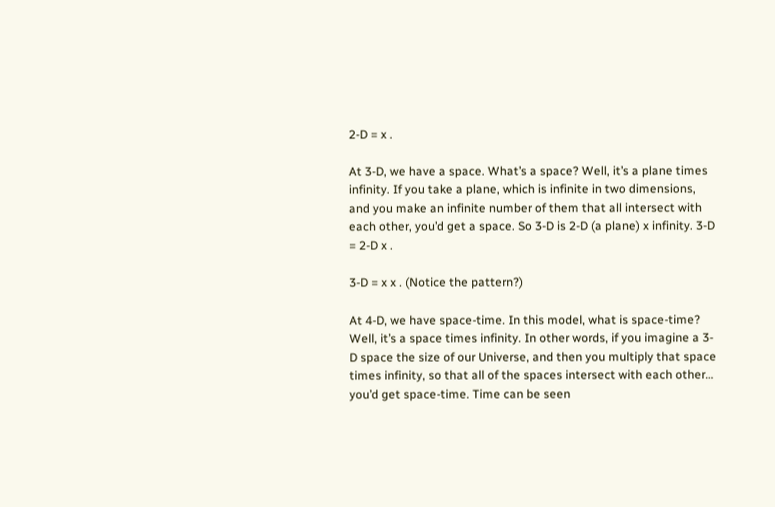2-D = x .

At 3-D, we have a space. What’s a space? Well, it’s a plane times infinity. If you take a plane, which is infinite in two dimensions, and you make an infinite number of them that all intersect with each other, you’d get a space. So 3-D is 2-D (a plane) x infinity. 3-D = 2-D x .

3-D = x x . (Notice the pattern?)

At 4-D, we have space-time. In this model, what is space-time? Well, it’s a space times infinity. In other words, if you imagine a 3-D space the size of our Universe, and then you multiply that space times infinity, so that all of the spaces intersect with each other… you’d get space-time. Time can be seen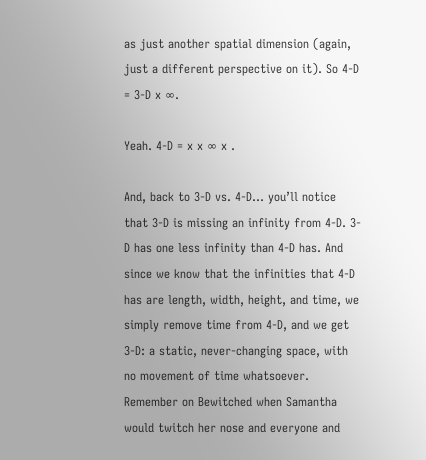as just another spatial dimension (again, just a different perspective on it). So 4-D = 3-D x ∞.

Yeah. 4-D = x x ∞ x .

And, back to 3-D vs. 4-D… you’ll notice that 3-D is missing an infinity from 4-D. 3-D has one less infinity than 4-D has. And since we know that the infinities that 4-D has are length, width, height, and time, we simply remove time from 4-D, and we get 3-D: a static, never-changing space, with no movement of time whatsoever. Remember on Bewitched when Samantha would twitch her nose and everyone and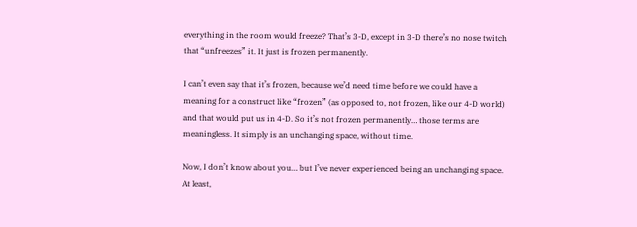everything in the room would freeze? That’s 3-D, except in 3-D there’s no nose twitch that “unfreezes” it. It just is frozen permanently.

I can’t even say that it’s frozen, because we’d need time before we could have a meaning for a construct like “frozen” (as opposed to, not frozen, like our 4-D world) and that would put us in 4-D. So it’s not frozen permanently… those terms are meaningless. It simply is an unchanging space, without time.

Now, I don’t know about you… but I’ve never experienced being an unchanging space. At least,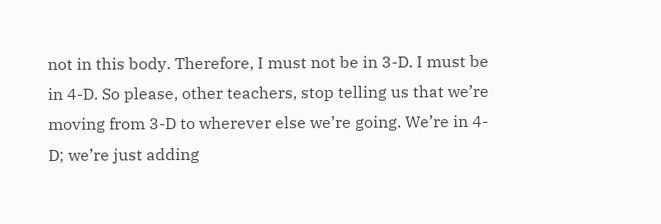not in this body. Therefore, I must not be in 3-D. I must be in 4-D. So please, other teachers, stop telling us that we’re moving from 3-D to wherever else we’re going. We’re in 4-D; we’re just adding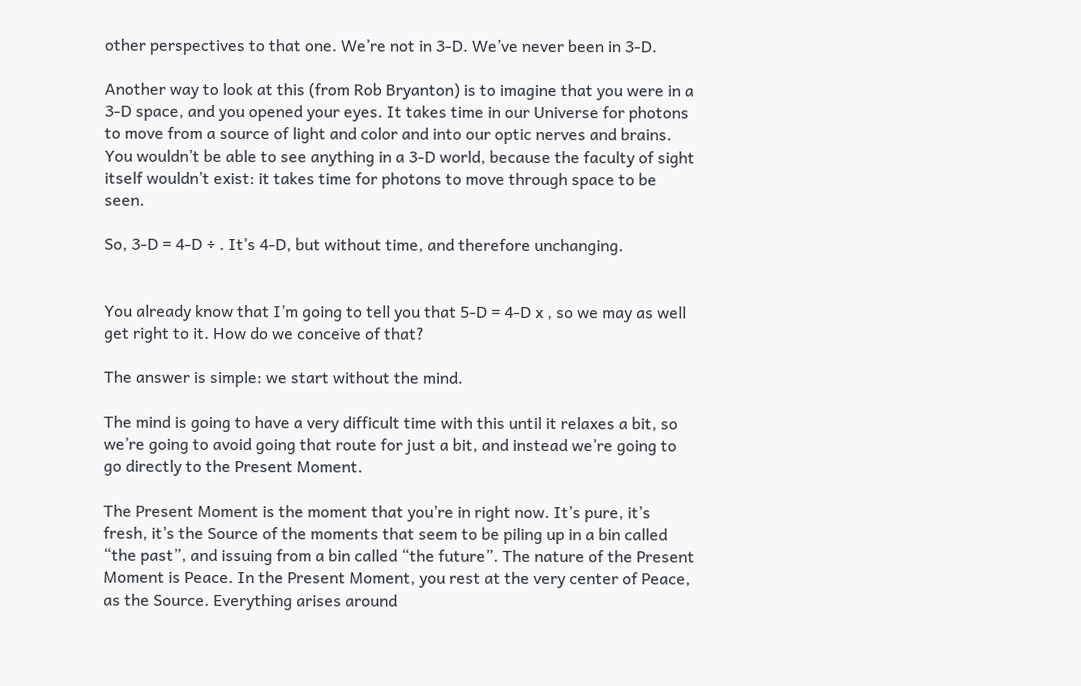other perspectives to that one. We’re not in 3-D. We’ve never been in 3-D.

Another way to look at this (from Rob Bryanton) is to imagine that you were in a 3-D space, and you opened your eyes. It takes time in our Universe for photons to move from a source of light and color and into our optic nerves and brains. You wouldn’t be able to see anything in a 3-D world, because the faculty of sight itself wouldn’t exist: it takes time for photons to move through space to be seen.

So, 3-D = 4-D ÷ . It’s 4-D, but without time, and therefore unchanging.


You already know that I’m going to tell you that 5-D = 4-D x , so we may as well get right to it. How do we conceive of that?

The answer is simple: we start without the mind.

The mind is going to have a very difficult time with this until it relaxes a bit, so we’re going to avoid going that route for just a bit, and instead we’re going to go directly to the Present Moment.

The Present Moment is the moment that you’re in right now. It’s pure, it’s fresh, it’s the Source of the moments that seem to be piling up in a bin called “the past”, and issuing from a bin called “the future”. The nature of the Present Moment is Peace. In the Present Moment, you rest at the very center of Peace, as the Source. Everything arises around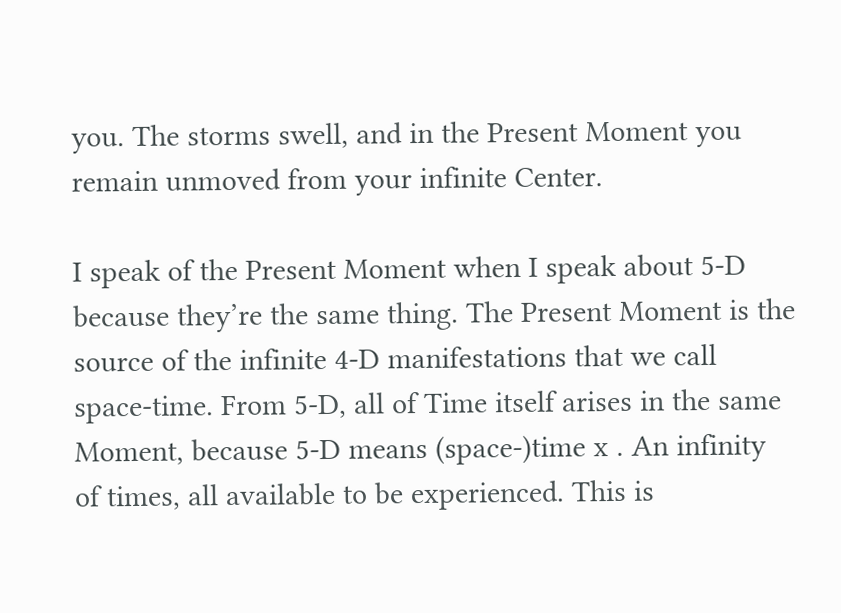you. The storms swell, and in the Present Moment you remain unmoved from your infinite Center.

I speak of the Present Moment when I speak about 5-D because they’re the same thing. The Present Moment is the source of the infinite 4-D manifestations that we call space-time. From 5-D, all of Time itself arises in the same Moment, because 5-D means (space-)time x . An infinity of times, all available to be experienced. This is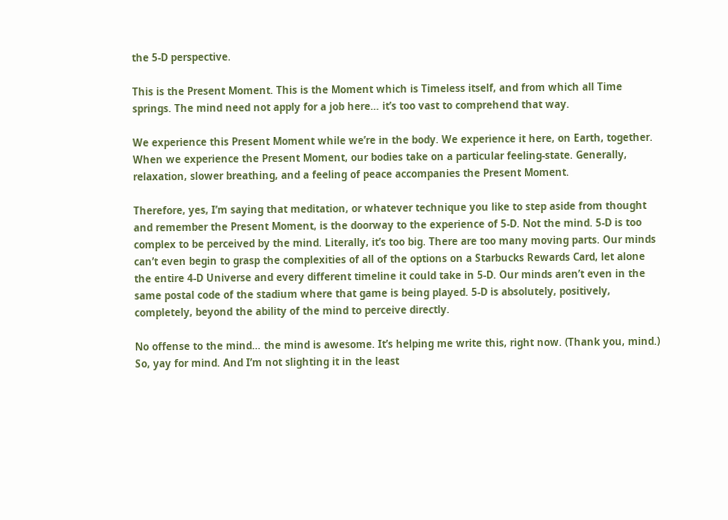the 5-D perspective.

This is the Present Moment. This is the Moment which is Timeless itself, and from which all Time springs. The mind need not apply for a job here… it’s too vast to comprehend that way.

We experience this Present Moment while we’re in the body. We experience it here, on Earth, together. When we experience the Present Moment, our bodies take on a particular feeling-state. Generally, relaxation, slower breathing, and a feeling of peace accompanies the Present Moment.

Therefore, yes, I’m saying that meditation, or whatever technique you like to step aside from thought and remember the Present Moment, is the doorway to the experience of 5-D. Not the mind. 5-D is too complex to be perceived by the mind. Literally, it’s too big. There are too many moving parts. Our minds can’t even begin to grasp the complexities of all of the options on a Starbucks Rewards Card, let alone the entire 4-D Universe and every different timeline it could take in 5-D. Our minds aren’t even in the same postal code of the stadium where that game is being played. 5-D is absolutely, positively, completely, beyond the ability of the mind to perceive directly.

No offense to the mind… the mind is awesome. It’s helping me write this, right now. (Thank you, mind.) So, yay for mind. And I’m not slighting it in the least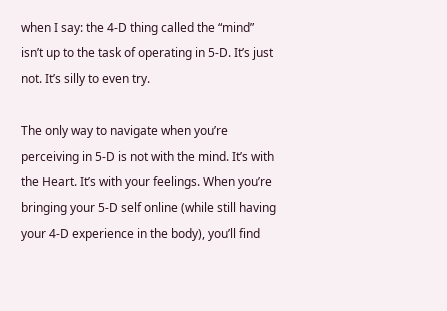when I say: the 4-D thing called the “mind” isn’t up to the task of operating in 5-D. It’s just not. It’s silly to even try.

The only way to navigate when you’re perceiving in 5-D is not with the mind. It’s with the Heart. It’s with your feelings. When you’re bringing your 5-D self online (while still having your 4-D experience in the body), you’ll find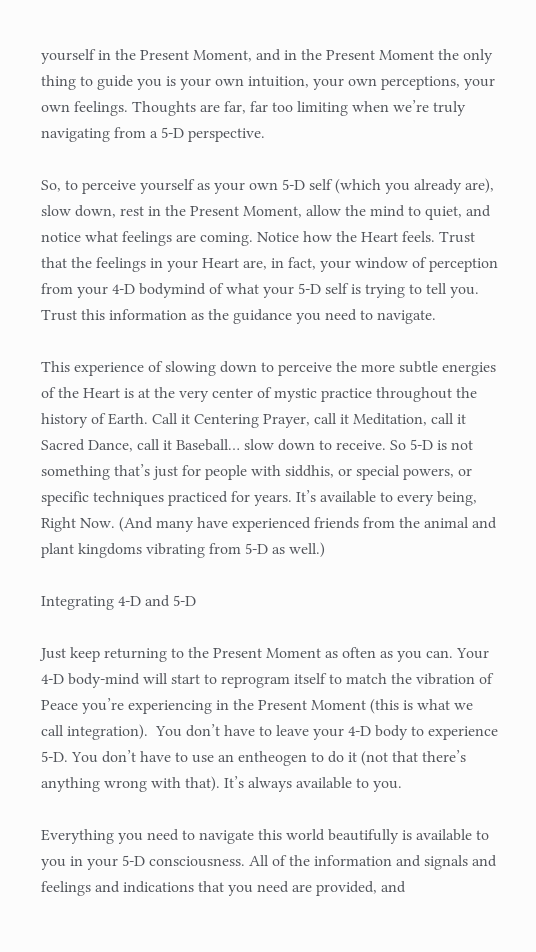yourself in the Present Moment, and in the Present Moment the only thing to guide you is your own intuition, your own perceptions, your own feelings. Thoughts are far, far too limiting when we’re truly navigating from a 5-D perspective.

So, to perceive yourself as your own 5-D self (which you already are), slow down, rest in the Present Moment, allow the mind to quiet, and notice what feelings are coming. Notice how the Heart feels. Trust that the feelings in your Heart are, in fact, your window of perception from your 4-D bodymind of what your 5-D self is trying to tell you. Trust this information as the guidance you need to navigate.

This experience of slowing down to perceive the more subtle energies of the Heart is at the very center of mystic practice throughout the history of Earth. Call it Centering Prayer, call it Meditation, call it Sacred Dance, call it Baseball… slow down to receive. So 5-D is not something that’s just for people with siddhis, or special powers, or specific techniques practiced for years. It’s available to every being, Right Now. (And many have experienced friends from the animal and plant kingdoms vibrating from 5-D as well.)

Integrating 4-D and 5-D

Just keep returning to the Present Moment as often as you can. Your 4-D body-mind will start to reprogram itself to match the vibration of Peace you’re experiencing in the Present Moment (this is what we call integration).  You don’t have to leave your 4-D body to experience 5-D. You don’t have to use an entheogen to do it (not that there’s anything wrong with that). It’s always available to you.

Everything you need to navigate this world beautifully is available to you in your 5-D consciousness. All of the information and signals and feelings and indications that you need are provided, and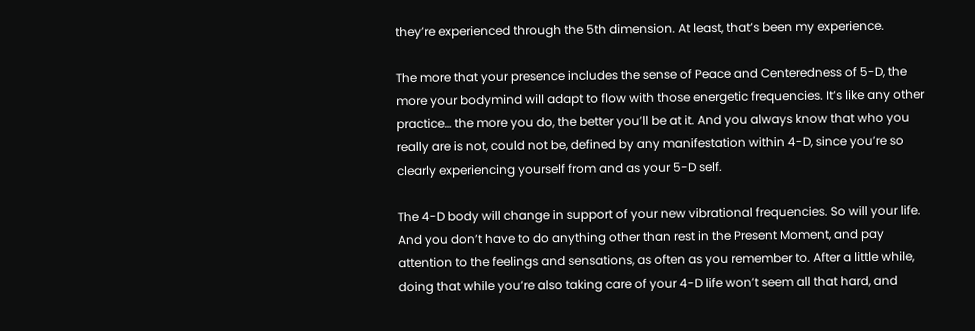they’re experienced through the 5th dimension. At least, that’s been my experience.

The more that your presence includes the sense of Peace and Centeredness of 5-D, the more your bodymind will adapt to flow with those energetic frequencies. It’s like any other practice… the more you do, the better you’ll be at it. And you always know that who you really are is not, could not be, defined by any manifestation within 4-D, since you’re so clearly experiencing yourself from and as your 5-D self.

The 4-D body will change in support of your new vibrational frequencies. So will your life. And you don’t have to do anything other than rest in the Present Moment, and pay attention to the feelings and sensations, as often as you remember to. After a little while, doing that while you’re also taking care of your 4-D life won’t seem all that hard, and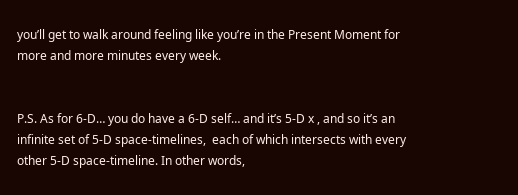you’ll get to walk around feeling like you’re in the Present Moment for more and more minutes every week.


P.S. As for 6-D… you do have a 6-D self… and it’s 5-D x , and so it’s an infinite set of 5-D space-timelines,  each of which intersects with every other 5-D space-timeline. In other words,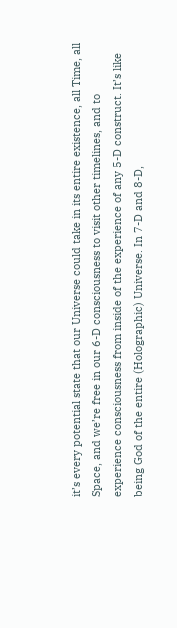it’s every potential state that our Universe could take in its entire existence, all Time, all Space, and we’re free in our 6-D consciousness to visit other timelines, and to experience consciousness from inside of the experience of any 5-D construct. It’s like being God of the entire (Holographic) Universe. In 7-D and 8-D,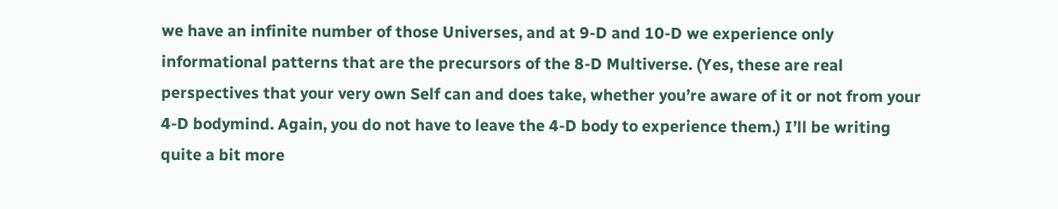we have an infinite number of those Universes, and at 9-D and 10-D we experience only informational patterns that are the precursors of the 8-D Multiverse. (Yes, these are real perspectives that your very own Self can and does take, whether you’re aware of it or not from your 4-D bodymind. Again, you do not have to leave the 4-D body to experience them.) I’ll be writing quite a bit more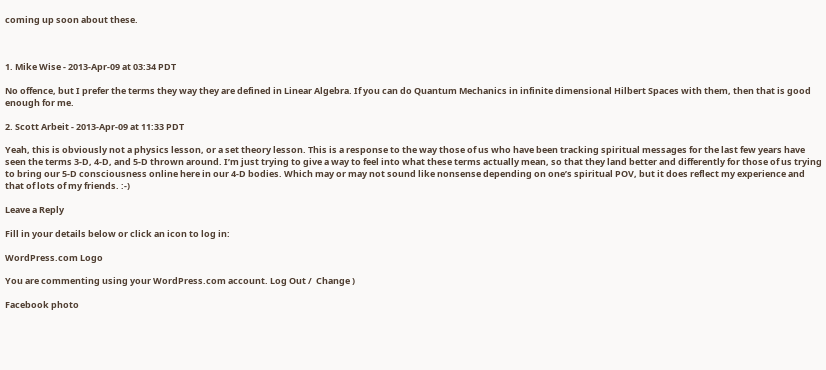coming up soon about these.



1. Mike Wise - 2013-Apr-09 at 03:34 PDT

No offence, but I prefer the terms they way they are defined in Linear Algebra. If you can do Quantum Mechanics in infinite dimensional Hilbert Spaces with them, then that is good enough for me.

2. Scott Arbeit - 2013-Apr-09 at 11:33 PDT

Yeah, this is obviously not a physics lesson, or a set theory lesson. This is a response to the way those of us who have been tracking spiritual messages for the last few years have seen the terms 3-D, 4-D, and 5-D thrown around. I’m just trying to give a way to feel into what these terms actually mean, so that they land better and differently for those of us trying to bring our 5-D consciousness online here in our 4-D bodies. Which may or may not sound like nonsense depending on one’s spiritual POV, but it does reflect my experience and that of lots of my friends. :-)

Leave a Reply

Fill in your details below or click an icon to log in:

WordPress.com Logo

You are commenting using your WordPress.com account. Log Out /  Change )

Facebook photo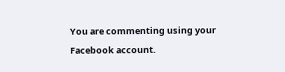You are commenting using your Facebook account.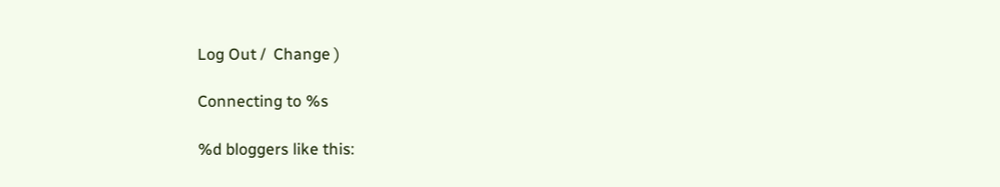Log Out /  Change )

Connecting to %s

%d bloggers like this: